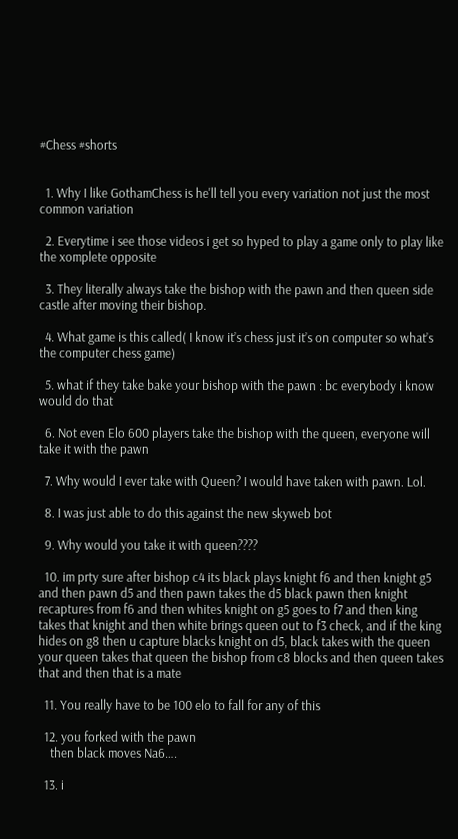#Chess #shorts


  1. Why I like GothamChess is he'll tell you every variation not just the most common variation

  2. Everytime i see those videos i get so hyped to play a game only to play like the xomplete opposite

  3. They literally always take the bishop with the pawn and then queen side castle after moving their bishop.

  4. What game is this called( I know it’s chess just it’s on computer so what’s the computer chess game)

  5. what if they take bake your bishop with the pawn : bc everybody i know would do that

  6. Not even Elo 600 players take the bishop with the queen, everyone will take it with the pawn

  7. Why would I ever take with Queen? I would have taken with pawn. Lol.

  8. I was just able to do this against the new skyweb bot

  9. Why would you take it with queen????

  10. im prty sure after bishop c4 its black plays knight f6 and then knight g5 and then pawn d5 and then pawn takes the d5 black pawn then knight recaptures from f6 and then whites knight on g5 goes to f7 and then king takes that knight and then white brings queen out to f3 check, and if the king hides on g8 then u capture blacks knight on d5, black takes with the queen your queen takes that queen the bishop from c8 blocks and then queen takes that and then that is a mate

  11. You really have to be 100 elo to fall for any of this

  12. you forked with the pawn
    then black moves Na6….

  13. i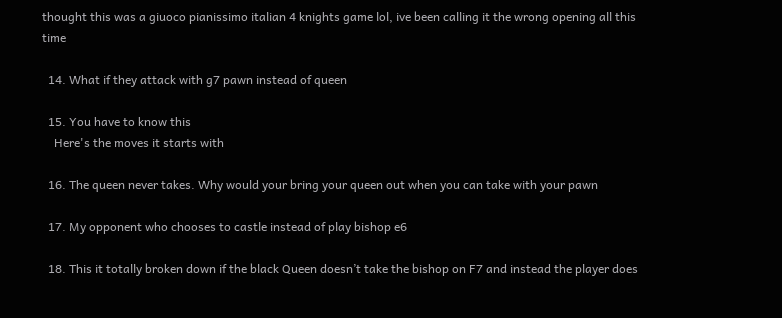thought this was a giuoco pianissimo italian 4 knights game lol, ive been calling it the wrong opening all this time

  14. What if they attack with g7 pawn instead of queen

  15. You have to know this
    Here's the moves it starts with

  16. The queen never takes. Why would your bring your queen out when you can take with your pawn

  17. My opponent who chooses to castle instead of play bishop e6

  18. This it totally broken down if the black Queen doesn’t take the bishop on F7 and instead the player does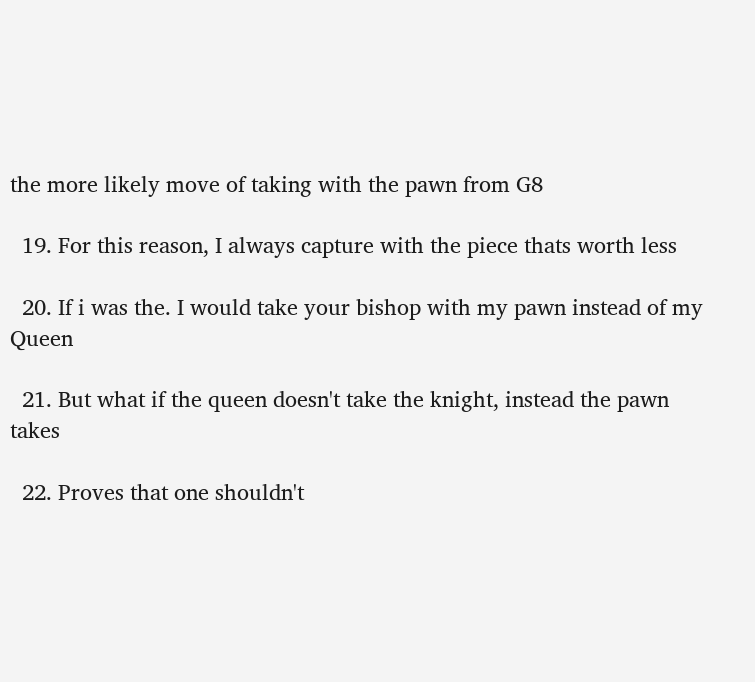the more likely move of taking with the pawn from G8

  19. For this reason, I always capture with the piece thats worth less

  20. If i was the. I would take your bishop with my pawn instead of my Queen

  21. But what if the queen doesn't take the knight, instead the pawn takes

  22. Proves that one shouldn't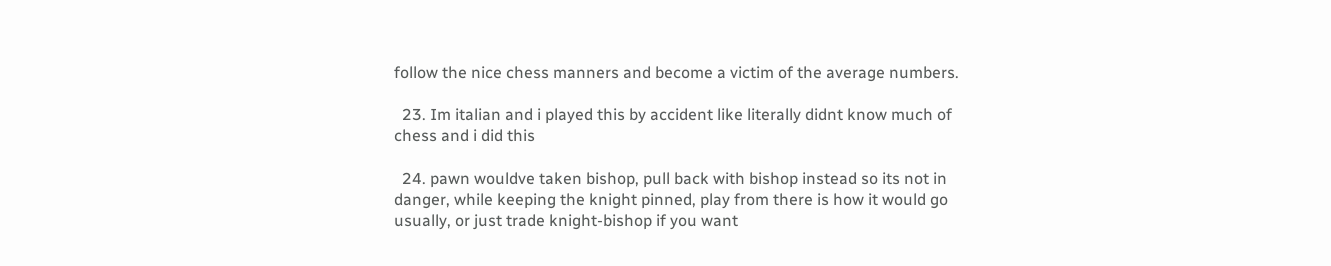follow the nice chess manners and become a victim of the average numbers.

  23. Im italian and i played this by accident like literally didnt know much of chess and i did this

  24. pawn wouldve taken bishop, pull back with bishop instead so its not in danger, while keeping the knight pinned, play from there is how it would go usually, or just trade knight-bishop if you want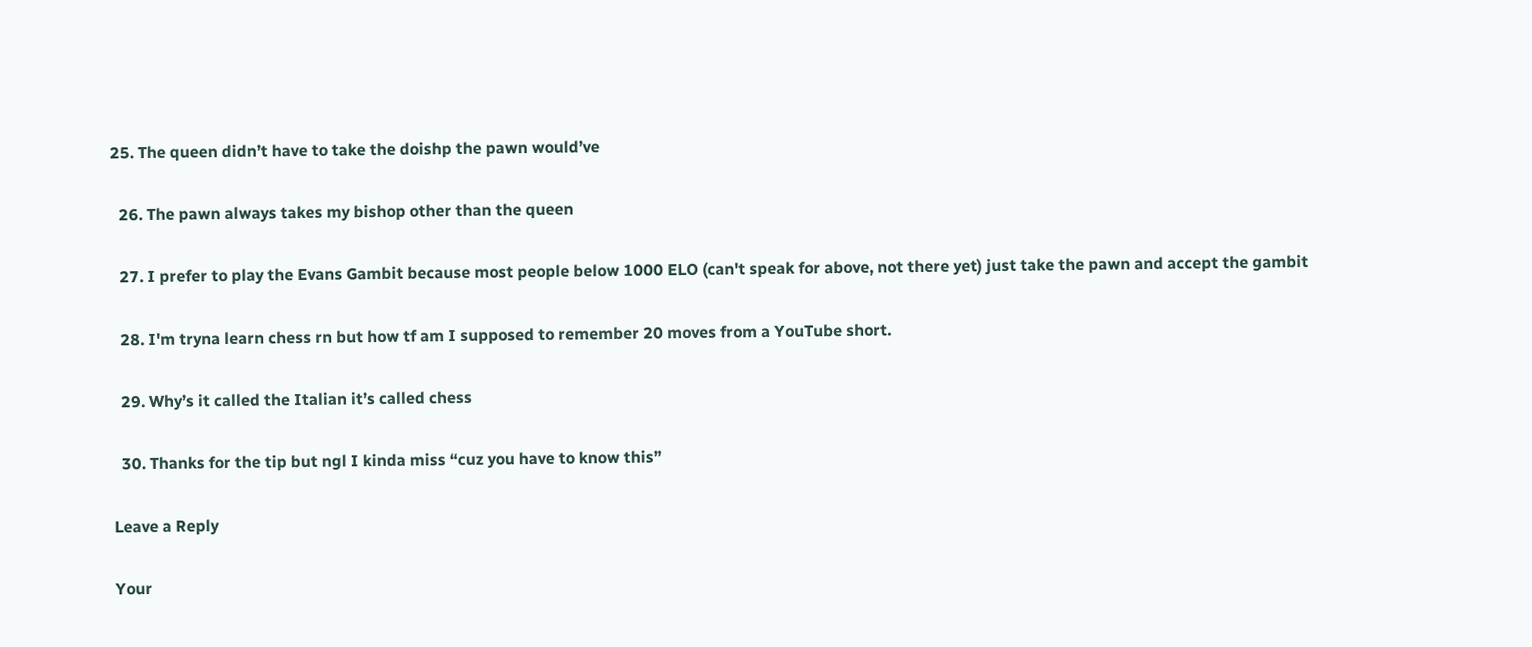25. The queen didn’t have to take the doishp the pawn would’ve

  26. The pawn always takes my bishop other than the queen

  27. I prefer to play the Evans Gambit because most people below 1000 ELO (can't speak for above, not there yet) just take the pawn and accept the gambit

  28. I'm tryna learn chess rn but how tf am I supposed to remember 20 moves from a YouTube short.

  29. Why’s it called the Italian it’s called chess

  30. Thanks for the tip but ngl I kinda miss “cuz you have to know this”

Leave a Reply

Your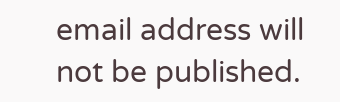email address will not be published.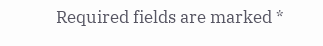Required fields are marked *